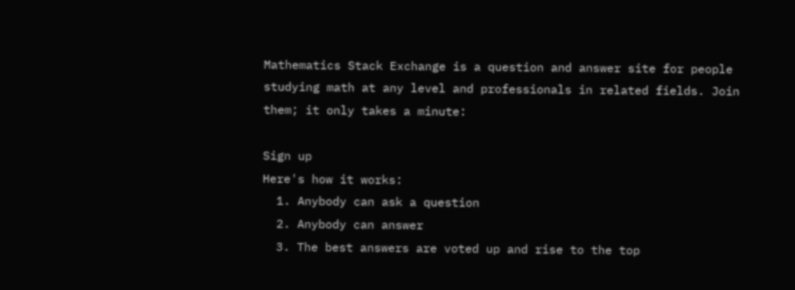Mathematics Stack Exchange is a question and answer site for people studying math at any level and professionals in related fields. Join them; it only takes a minute:

Sign up
Here's how it works:
  1. Anybody can ask a question
  2. Anybody can answer
  3. The best answers are voted up and rise to the top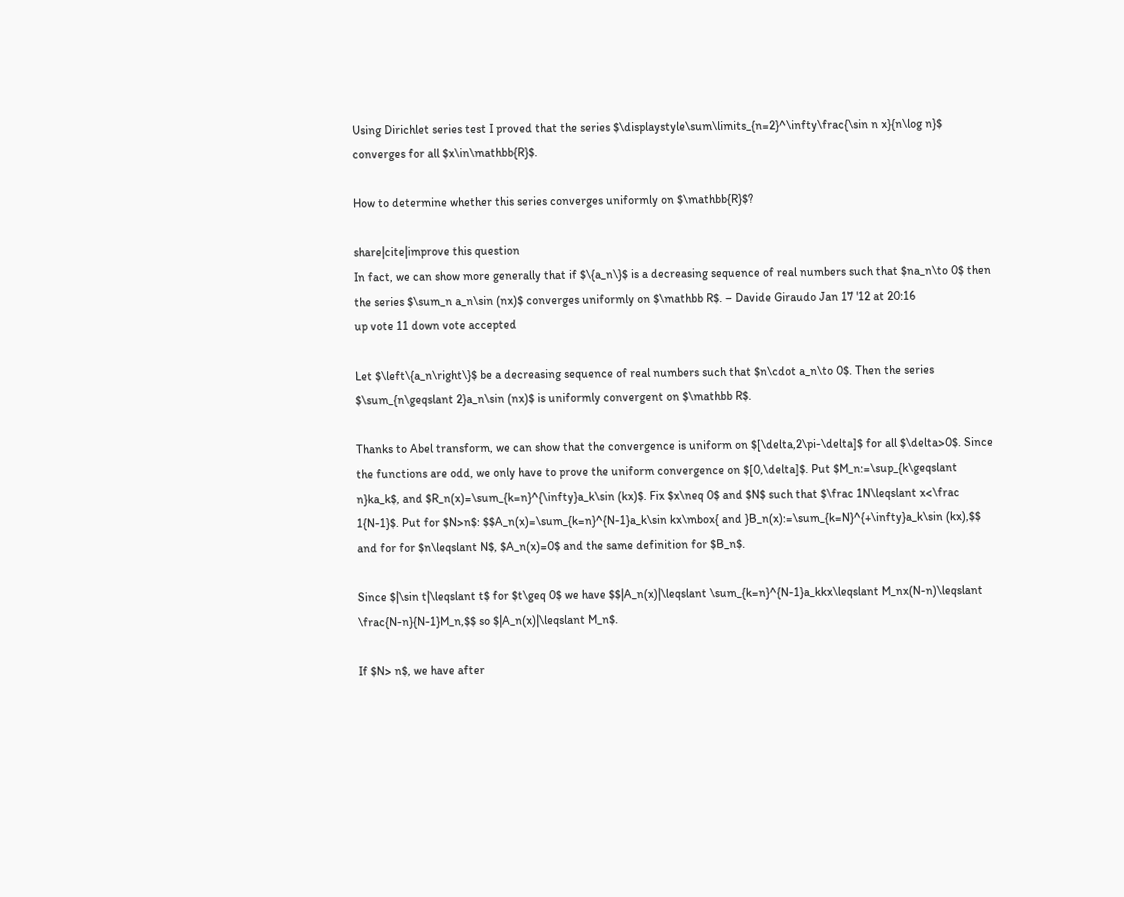Using Dirichlet series test I proved that the series $\displaystyle\sum\limits_{n=2}^\infty\frac{\sin n x}{n\log n}$ converges for all $x\in\mathbb{R}$.

How to determine whether this series converges uniformly on $\mathbb{R}$?

share|cite|improve this question
In fact, we can show more generally that if $\{a_n\}$ is a decreasing sequence of real numbers such that $na_n\to 0$ then the series $\sum_n a_n\sin (nx)$ converges uniformly on $\mathbb R$. – Davide Giraudo Jan 17 '12 at 20:16
up vote 11 down vote accepted

Let $\left\{a_n\right\}$ be a decreasing sequence of real numbers such that $n\cdot a_n\to 0$. Then the series $\sum_{n\geqslant 2}a_n\sin (nx)$ is uniformly convergent on $\mathbb R$.

Thanks to Abel transform, we can show that the convergence is uniform on $[\delta,2\pi-\delta]$ for all $\delta>0$. Since the functions are odd, we only have to prove the uniform convergence on $[0,\delta]$. Put $M_n:=\sup_{k\geqslant n}ka_k$, and $R_n(x)=\sum_{k=n}^{\infty}a_k\sin (kx)$. Fix $x\neq 0$ and $N$ such that $\frac 1N\leqslant x<\frac 1{N-1}$. Put for $N>n$: $$A_n(x)=\sum_{k=n}^{N-1}a_k\sin kx\mbox{ and }B_n(x):=\sum_{k=N}^{+\infty}a_k\sin (kx),$$ and for for $n\leqslant N$, $A_n(x)=0$ and the same definition for $B_n$.

Since $|\sin t|\leqslant t$ for $t\geq 0$ we have $$|A_n(x)|\leqslant \sum_{k=n}^{N-1}a_kkx\leqslant M_nx(N-n)\leqslant \frac{N-n}{N-1}M_n,$$ so $|A_n(x)|\leqslant M_n$.

If $N> n$, we have after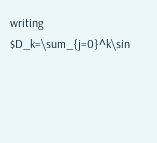writing $D_k=\sum_{j=0}^k\sin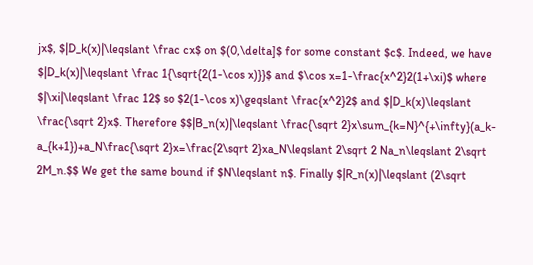jx$, $|D_k(x)|\leqslant \frac cx$ on $(0,\delta]$ for some constant $c$. Indeed, we have $|D_k(x)|\leqslant \frac 1{\sqrt{2(1-\cos x)}}$ and $\cos x=1-\frac{x^2}2(1+\xi)$ where $|\xi|\leqslant \frac 12$ so $2(1-\cos x)\geqslant \frac{x^2}2$ and $|D_k(x)\leqslant \frac{\sqrt 2}x$. Therefore $$|B_n(x)|\leqslant \frac{\sqrt 2}x\sum_{k=N}^{+\infty}(a_k-a_{k+1})+a_N\frac{\sqrt 2}x=\frac{2\sqrt 2}xa_N\leqslant 2\sqrt 2 Na_n\leqslant 2\sqrt 2M_n.$$ We get the same bound if $N\leqslant n$. Finally $|R_n(x)|\leqslant (2\sqrt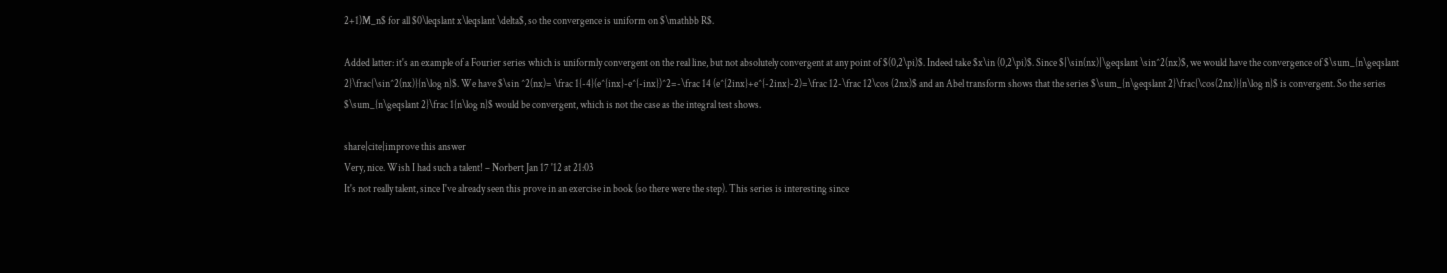2+1)M_n$ for all $0\leqslant x\leqslant \delta$, so the convergence is uniform on $\mathbb R$.

Added latter: it's an example of a Fourier series which is uniformly convergent on the real line, but not absolutely convergent at any point of $(0,2\pi)$. Indeed take $x\in (0,2\pi)$. Since $|\sin(nx)|\geqslant \sin^2(nx)$, we would have the convergence of $\sum_{n\geqslant 2}\frac{\sin^2(nx)}{n\log n}$. We have $\sin ^2(nx)= \frac 1{-4}(e^{inx}-e^{-inx})^2=-\frac 14 (e^{2inx}+e^{-2inx}-2)=\frac 12-\frac 12\cos (2nx)$ and an Abel transform shows that the series $\sum_{n\geqslant 2}\frac{\cos(2nx)}{n\log n}$ is convergent. So the series $\sum_{n\geqslant 2}\frac 1{n\log n}$ would be convergent, which is not the case as the integral test shows.

share|cite|improve this answer
Very, nice. Wish I had such a talent! – Norbert Jan 17 '12 at 21:03
It's not really talent, since I've already seen this prove in an exercise in book (so there were the step). This series is interesting since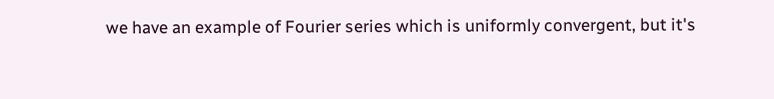we have an example of Fourier series which is uniformly convergent, but it's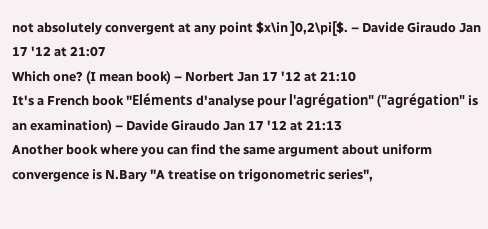not absolutely convergent at any point $x\in ]0,2\pi[$. – Davide Giraudo Jan 17 '12 at 21:07
Which one? (I mean book) – Norbert Jan 17 '12 at 21:10
It's a French book "Eléments d'analyse pour l'agrégation" ("agrégation" is an examination) – Davide Giraudo Jan 17 '12 at 21:13
Another book where you can find the same argument about uniform convergence is N.Bary "A treatise on trigonometric series",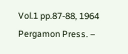Vol.1 pp.87-88, 1964 Pergamon Press. –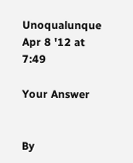Unoqualunque Apr 8 '12 at 7:49

Your Answer


By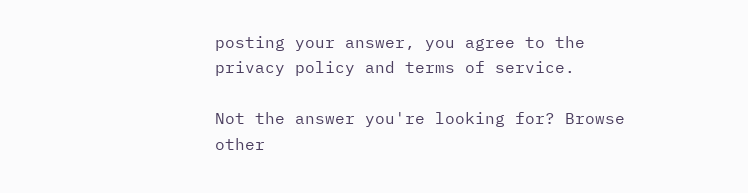posting your answer, you agree to the privacy policy and terms of service.

Not the answer you're looking for? Browse other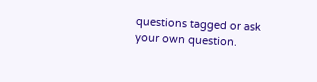questions tagged or ask your own question.